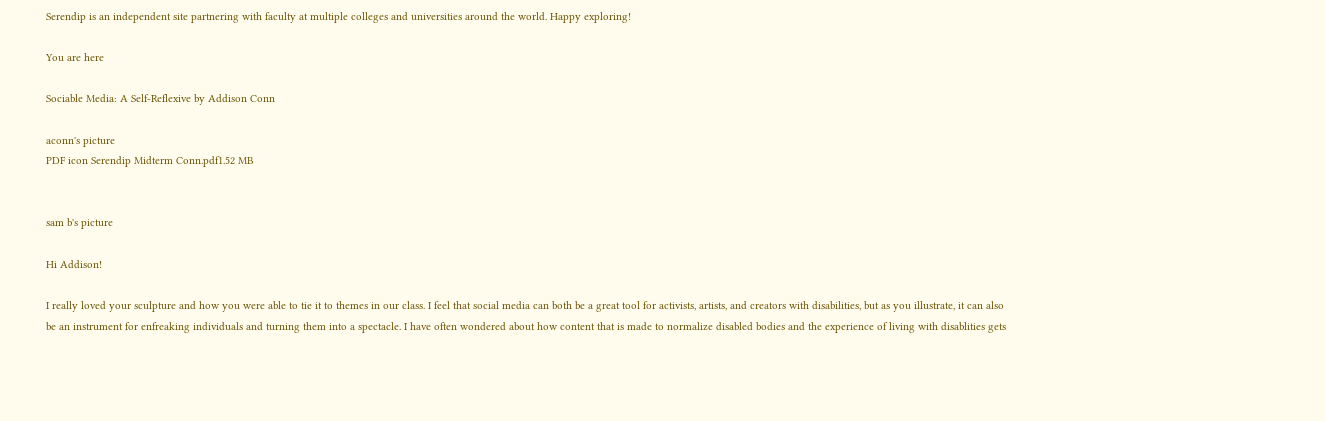Serendip is an independent site partnering with faculty at multiple colleges and universities around the world. Happy exploring!

You are here

Sociable Media: A Self-Reflexive by Addison Conn

aconn's picture
PDF icon Serendip Midterm Conn.pdf1.52 MB


sam b's picture

Hi Addison!

I really loved your sculpture and how you were able to tie it to themes in our class. I feel that social media can both be a great tool for activists, artists, and creators with disabilities, but as you illustrate, it can also be an instrument for enfreaking individuals and turning them into a spectacle. I have often wondered about how content that is made to normalize disabled bodies and the experience of living with disablities gets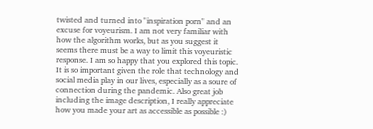twisted and turned into "inspiration porn" and an excuse for voyeurism. I am not very familiar with how the algorithm works, but as you suggest it seems there must be a way to limit this voyeuristic response. I am so happy that you explored this topic. It is so important given the role that technology and social media play in our lives, especially as a soure of connection during the pandemic. Also great job including the image description, I really appreciate how you made your art as accessible as possible :)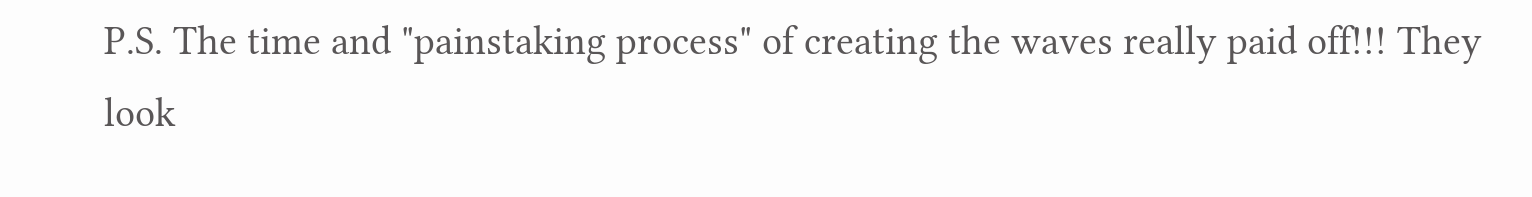P.S. The time and "painstaking process" of creating the waves really paid off!!! They look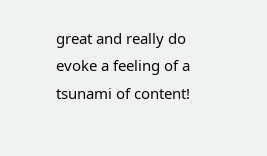great and really do evoke a feeling of a tsunami of content!